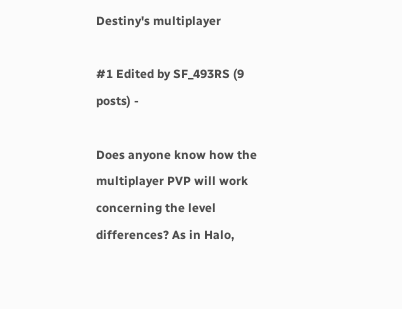Destiny's multiplayer

#1 Edited by SF_493RS (9 posts) -

Does anyone know how the multiplayer PVP will work concerning the level differences? As in Halo,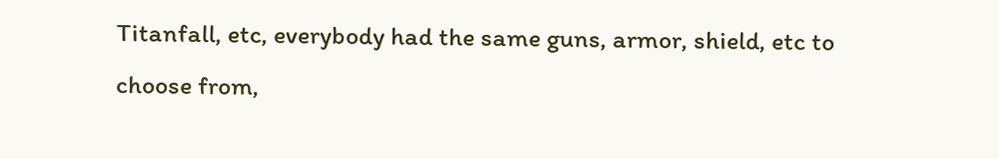Titanfall, etc, everybody had the same guns, armor, shield, etc to choose from,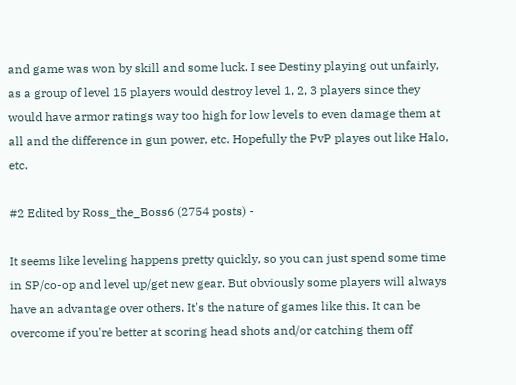and game was won by skill and some luck. I see Destiny playing out unfairly, as a group of level 15 players would destroy level 1, 2, 3 players since they would have armor ratings way too high for low levels to even damage them at all and the difference in gun power, etc. Hopefully the PvP playes out like Halo, etc.

#2 Edited by Ross_the_Boss6 (2754 posts) -

It seems like leveling happens pretty quickly, so you can just spend some time in SP/co-op and level up/get new gear. But obviously some players will always have an advantage over others. It's the nature of games like this. It can be overcome if you're better at scoring head shots and/or catching them off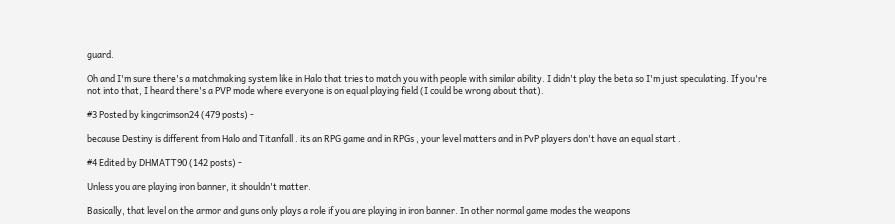guard.

Oh and I'm sure there's a matchmaking system like in Halo that tries to match you with people with similar ability. I didn't play the beta so I'm just speculating. If you're not into that, I heard there's a PVP mode where everyone is on equal playing field (I could be wrong about that).

#3 Posted by kingcrimson24 (479 posts) -

because Destiny is different from Halo and Titanfall . its an RPG game and in RPGs , your level matters and in PvP players don't have an equal start .

#4 Edited by DHMATT90 (142 posts) -

Unless you are playing iron banner, it shouldn't matter.

Basically, that level on the armor and guns only plays a role if you are playing in iron banner. In other normal game modes the weapons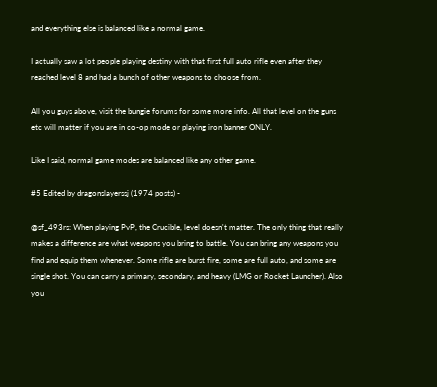and everything else is balanced like a normal game.

I actually saw a lot people playing destiny with that first full auto rifle even after they reached level 8 and had a bunch of other weapons to choose from.

All you guys above, visit the bungie forums for some more info. All that level on the guns etc will matter if you are in co-op mode or playing iron banner ONLY.

Like I said, normal game modes are balanced like any other game.

#5 Edited by dragonslayerssj (1974 posts) -

@sf_493rs: When playing PvP, the Crucible, level doesn't matter. The only thing that really makes a difference are what weapons you bring to battle. You can bring any weapons you find and equip them whenever. Some rifle are burst fire, some are full auto, and some are single shot. You can carry a primary, secondary, and heavy (LMG or Rocket Launcher). Also you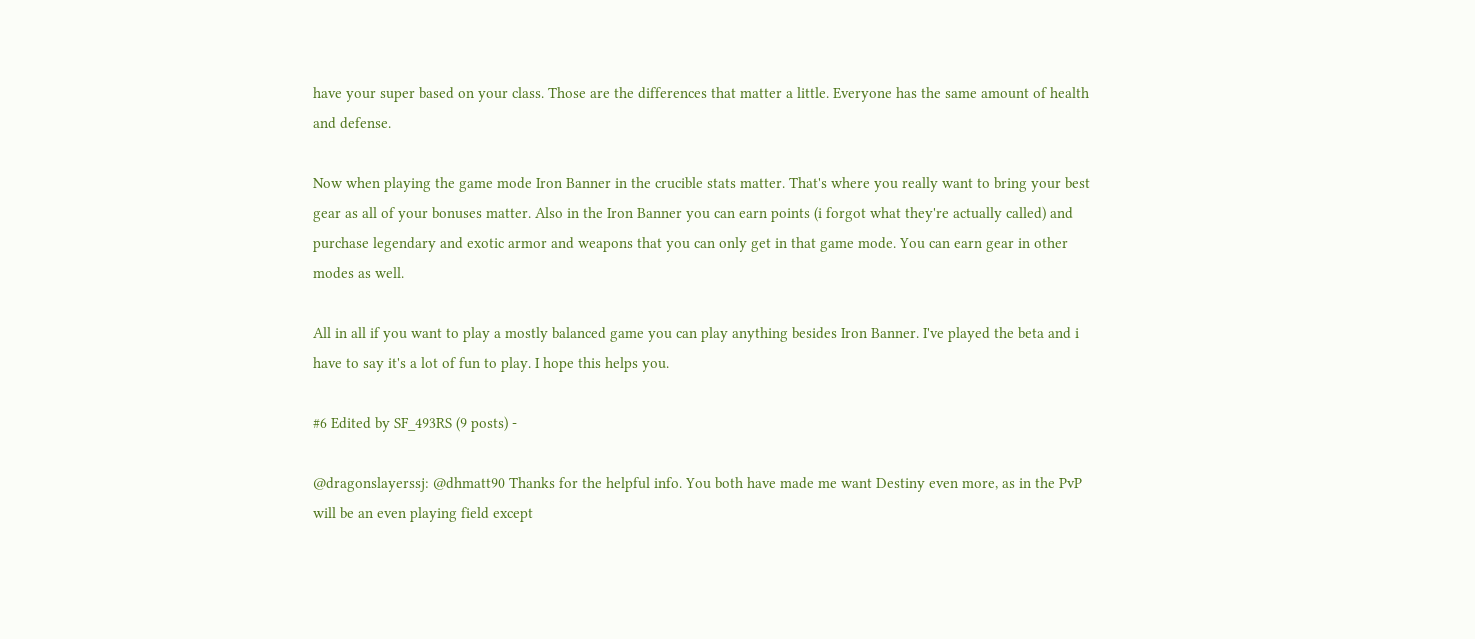have your super based on your class. Those are the differences that matter a little. Everyone has the same amount of health and defense.

Now when playing the game mode Iron Banner in the crucible stats matter. That's where you really want to bring your best gear as all of your bonuses matter. Also in the Iron Banner you can earn points (i forgot what they're actually called) and purchase legendary and exotic armor and weapons that you can only get in that game mode. You can earn gear in other modes as well.

All in all if you want to play a mostly balanced game you can play anything besides Iron Banner. I've played the beta and i have to say it's a lot of fun to play. I hope this helps you.

#6 Edited by SF_493RS (9 posts) -

@dragonslayerssj: @dhmatt90 Thanks for the helpful info. You both have made me want Destiny even more, as in the PvP will be an even playing field except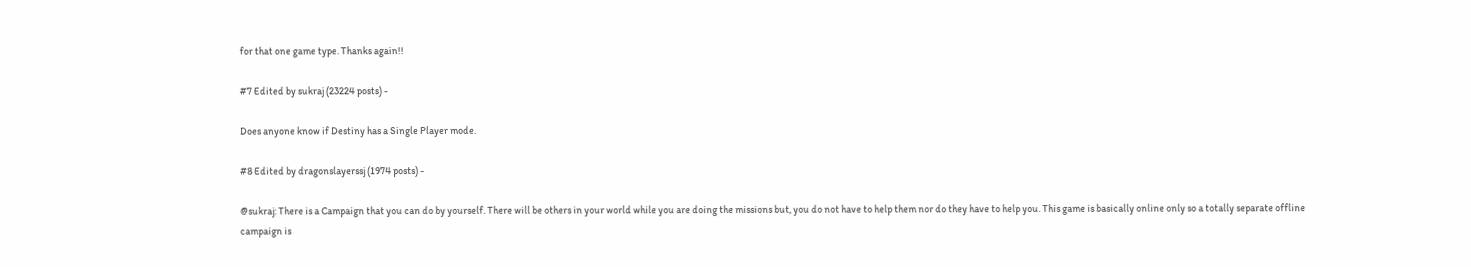for that one game type. Thanks again!!

#7 Edited by sukraj (23224 posts) -

Does anyone know if Destiny has a Single Player mode.

#8 Edited by dragonslayerssj (1974 posts) -

@sukraj: There is a Campaign that you can do by yourself. There will be others in your world while you are doing the missions but, you do not have to help them nor do they have to help you. This game is basically online only so a totally separate offline campaign is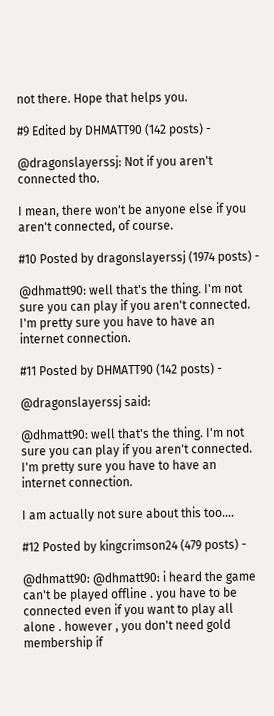not there. Hope that helps you.

#9 Edited by DHMATT90 (142 posts) -

@dragonslayerssj: Not if you aren't connected tho.

I mean, there won't be anyone else if you aren't connected, of course.

#10 Posted by dragonslayerssj (1974 posts) -

@dhmatt90: well that's the thing. I'm not sure you can play if you aren't connected. I'm pretty sure you have to have an internet connection.

#11 Posted by DHMATT90 (142 posts) -

@dragonslayerssj said:

@dhmatt90: well that's the thing. I'm not sure you can play if you aren't connected. I'm pretty sure you have to have an internet connection.

I am actually not sure about this too....

#12 Posted by kingcrimson24 (479 posts) -

@dhmatt90: @dhmatt90: i heard the game can't be played offline . you have to be connected even if you want to play all alone . however , you don't need gold membership if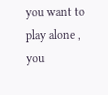you want to play alone , you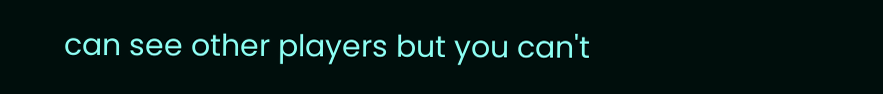can see other players but you can't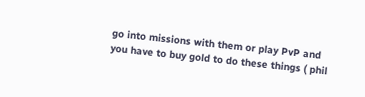go into missions with them or play PvP and you have to buy gold to do these things ( phil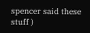spencer said these stuff )